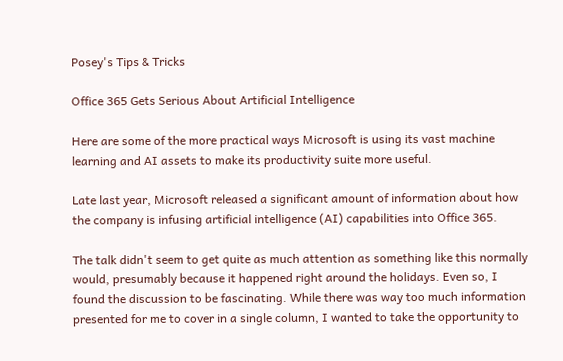Posey's Tips & Tricks

Office 365 Gets Serious About Artificial Intelligence

Here are some of the more practical ways Microsoft is using its vast machine learning and AI assets to make its productivity suite more useful.

Late last year, Microsoft released a significant amount of information about how the company is infusing artificial intelligence (AI) capabilities into Office 365.

The talk didn't seem to get quite as much attention as something like this normally would, presumably because it happened right around the holidays. Even so, I found the discussion to be fascinating. While there was way too much information presented for me to cover in a single column, I wanted to take the opportunity to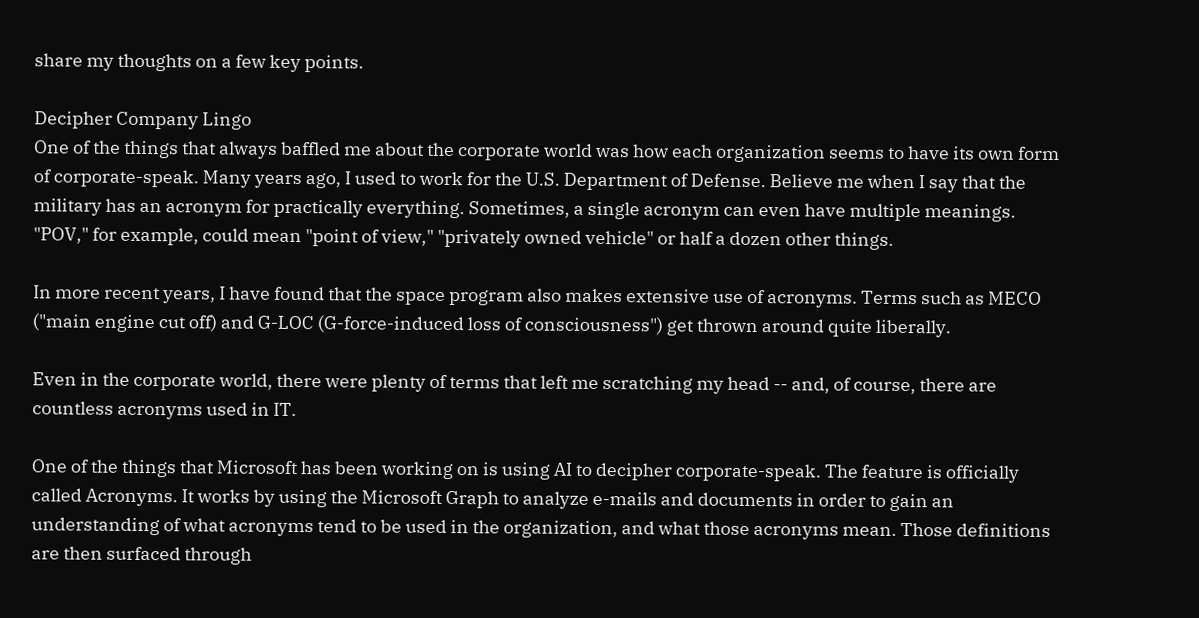share my thoughts on a few key points.

Decipher Company Lingo
One of the things that always baffled me about the corporate world was how each organization seems to have its own form of corporate-speak. Many years ago, I used to work for the U.S. Department of Defense. Believe me when I say that the military has an acronym for practically everything. Sometimes, a single acronym can even have multiple meanings. "POV," for example, could mean "point of view," "privately owned vehicle" or half a dozen other things.

In more recent years, I have found that the space program also makes extensive use of acronyms. Terms such as MECO ("main engine cut off) and G-LOC (G-force-induced loss of consciousness") get thrown around quite liberally.

Even in the corporate world, there were plenty of terms that left me scratching my head -- and, of course, there are countless acronyms used in IT.

One of the things that Microsoft has been working on is using AI to decipher corporate-speak. The feature is officially called Acronyms. It works by using the Microsoft Graph to analyze e-mails and documents in order to gain an understanding of what acronyms tend to be used in the organization, and what those acronyms mean. Those definitions are then surfaced through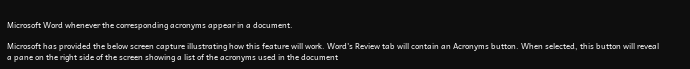Microsoft Word whenever the corresponding acronyms appear in a document.

Microsoft has provided the below screen capture illustrating how this feature will work. Word's Review tab will contain an Acronyms button. When selected, this button will reveal a pane on the right side of the screen showing a list of the acronyms used in the document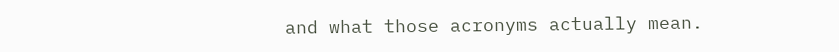and what those acronyms actually mean.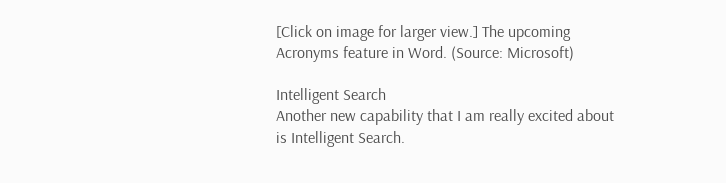[Click on image for larger view.] The upcoming Acronyms feature in Word. (Source: Microsoft)

Intelligent Search
Another new capability that I am really excited about is Intelligent Search.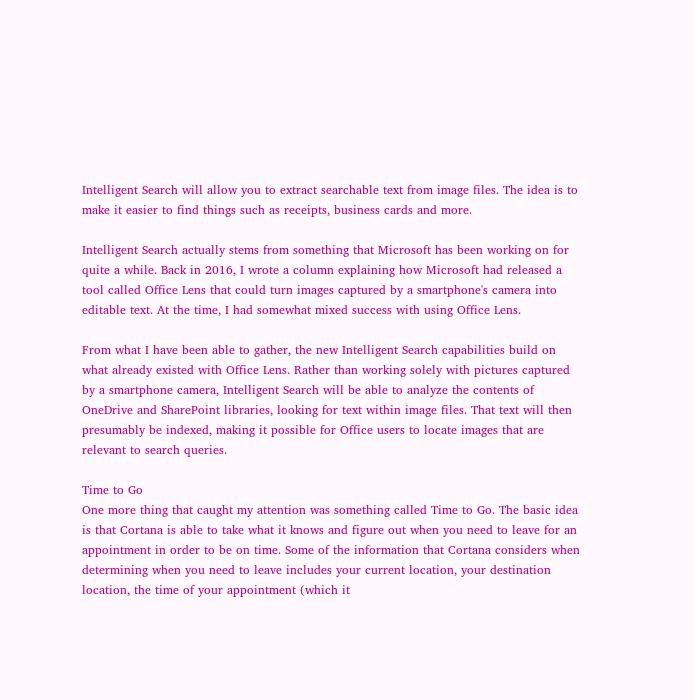Intelligent Search will allow you to extract searchable text from image files. The idea is to make it easier to find things such as receipts, business cards and more.

Intelligent Search actually stems from something that Microsoft has been working on for quite a while. Back in 2016, I wrote a column explaining how Microsoft had released a tool called Office Lens that could turn images captured by a smartphone's camera into editable text. At the time, I had somewhat mixed success with using Office Lens.

From what I have been able to gather, the new Intelligent Search capabilities build on what already existed with Office Lens. Rather than working solely with pictures captured by a smartphone camera, Intelligent Search will be able to analyze the contents of OneDrive and SharePoint libraries, looking for text within image files. That text will then presumably be indexed, making it possible for Office users to locate images that are relevant to search queries.

Time to Go
One more thing that caught my attention was something called Time to Go. The basic idea is that Cortana is able to take what it knows and figure out when you need to leave for an appointment in order to be on time. Some of the information that Cortana considers when determining when you need to leave includes your current location, your destination location, the time of your appointment (which it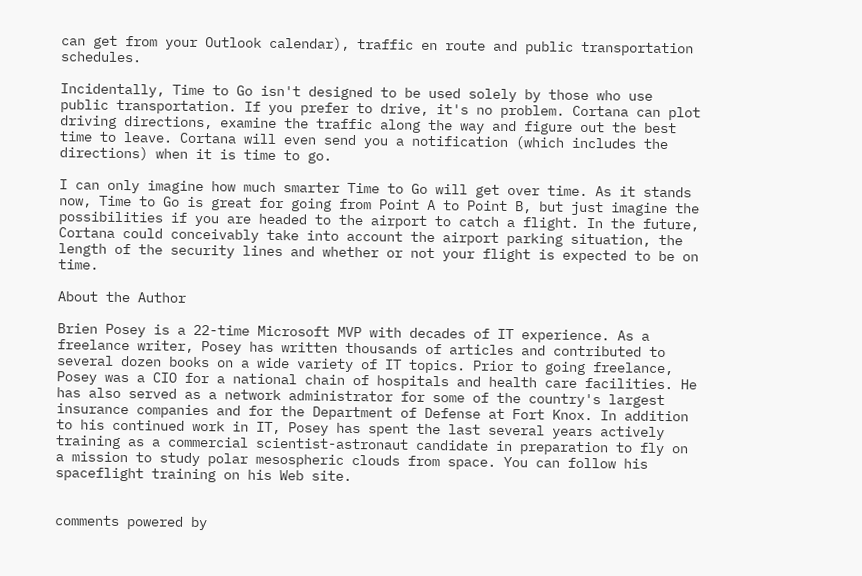can get from your Outlook calendar), traffic en route and public transportation schedules.

Incidentally, Time to Go isn't designed to be used solely by those who use public transportation. If you prefer to drive, it's no problem. Cortana can plot driving directions, examine the traffic along the way and figure out the best time to leave. Cortana will even send you a notification (which includes the directions) when it is time to go.

I can only imagine how much smarter Time to Go will get over time. As it stands now, Time to Go is great for going from Point A to Point B, but just imagine the possibilities if you are headed to the airport to catch a flight. In the future, Cortana could conceivably take into account the airport parking situation, the length of the security lines and whether or not your flight is expected to be on time.

About the Author

Brien Posey is a 22-time Microsoft MVP with decades of IT experience. As a freelance writer, Posey has written thousands of articles and contributed to several dozen books on a wide variety of IT topics. Prior to going freelance, Posey was a CIO for a national chain of hospitals and health care facilities. He has also served as a network administrator for some of the country's largest insurance companies and for the Department of Defense at Fort Knox. In addition to his continued work in IT, Posey has spent the last several years actively training as a commercial scientist-astronaut candidate in preparation to fly on a mission to study polar mesospheric clouds from space. You can follow his spaceflight training on his Web site.


comments powered by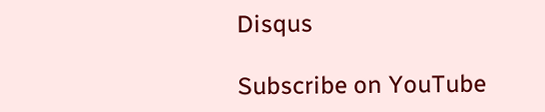Disqus

Subscribe on YouTube